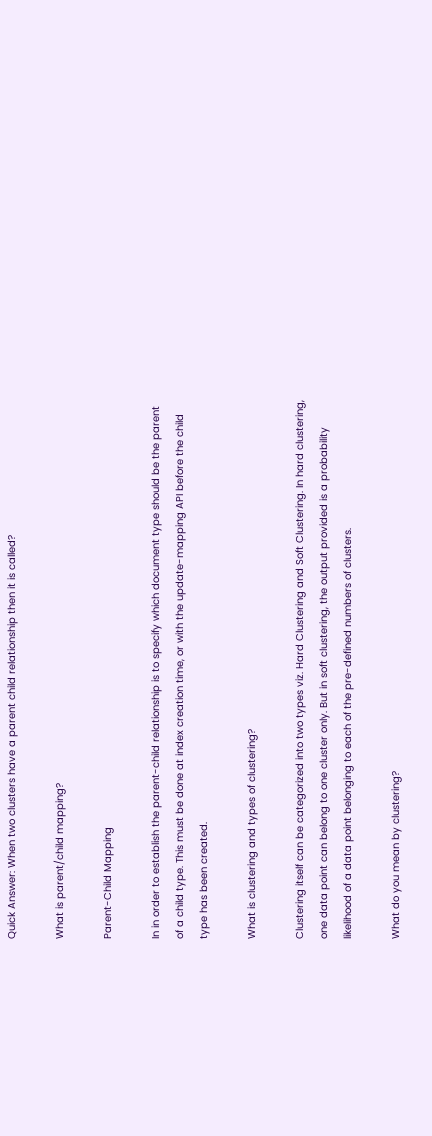Quick Answer: When two clusters have a parent child relationship then it is called?

What is parent/child mapping?

Parent-Child Mapping

In in order to establish the parent-child relationship is to specify which document type should be the parent of a child type. This must be done at index creation time, or with the update-mapping API before the child type has been created.

What is clustering and types of clustering?

Clustering itself can be categorized into two types viz. Hard Clustering and Soft Clustering. In hard clustering, one data point can belong to one cluster only. But in soft clustering, the output provided is a probability likelihood of a data point belonging to each of the pre-defined numbers of clusters.

What do you mean by clustering?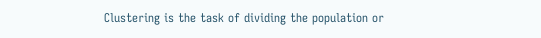Clustering is the task of dividing the population or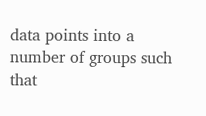data points into a number of groups such that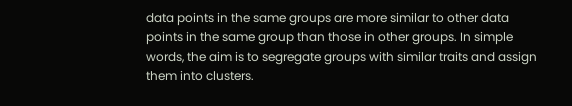data points in the same groups are more similar to other data points in the same group than those in other groups. In simple words, the aim is to segregate groups with similar traits and assign them into clusters.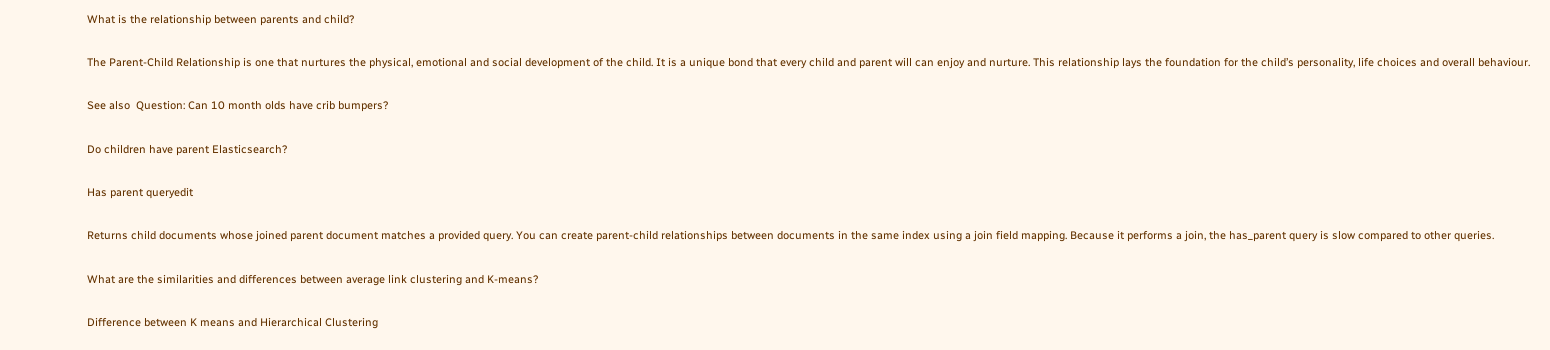What is the relationship between parents and child?

The Parent-Child Relationship is one that nurtures the physical, emotional and social development of the child. It is a unique bond that every child and parent will can enjoy and nurture. This relationship lays the foundation for the child’s personality, life choices and overall behaviour.

See also  Question: Can 10 month olds have crib bumpers?

Do children have parent Elasticsearch?

Has parent queryedit

Returns child documents whose joined parent document matches a provided query. You can create parent-child relationships between documents in the same index using a join field mapping. Because it performs a join, the has_parent query is slow compared to other queries.

What are the similarities and differences between average link clustering and K-means?

Difference between K means and Hierarchical Clustering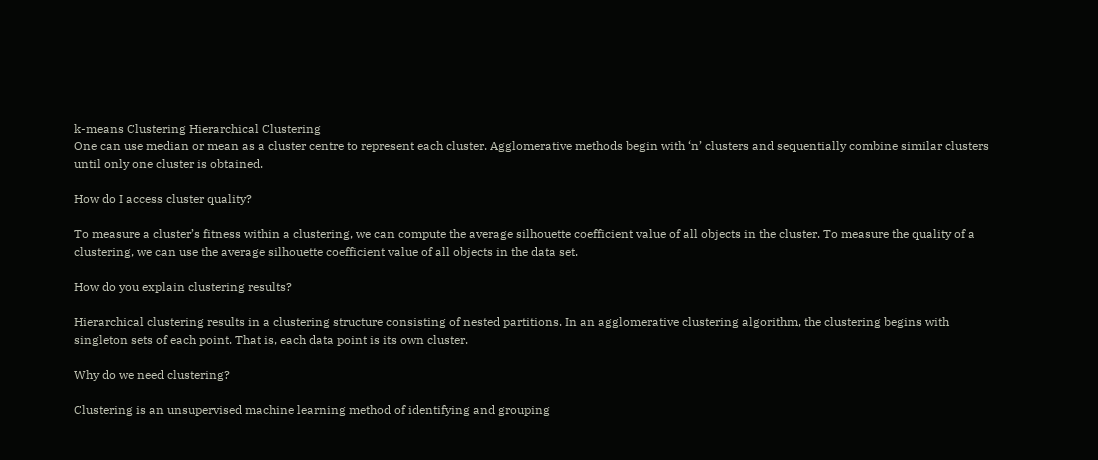k-means Clustering Hierarchical Clustering
One can use median or mean as a cluster centre to represent each cluster. Agglomerative methods begin with ‘n’ clusters and sequentially combine similar clusters until only one cluster is obtained.

How do I access cluster quality?

To measure a cluster’s fitness within a clustering, we can compute the average silhouette coefficient value of all objects in the cluster. To measure the quality of a clustering, we can use the average silhouette coefficient value of all objects in the data set.

How do you explain clustering results?

Hierarchical clustering results in a clustering structure consisting of nested partitions. In an agglomerative clustering algorithm, the clustering begins with singleton sets of each point. That is, each data point is its own cluster.

Why do we need clustering?

Clustering is an unsupervised machine learning method of identifying and grouping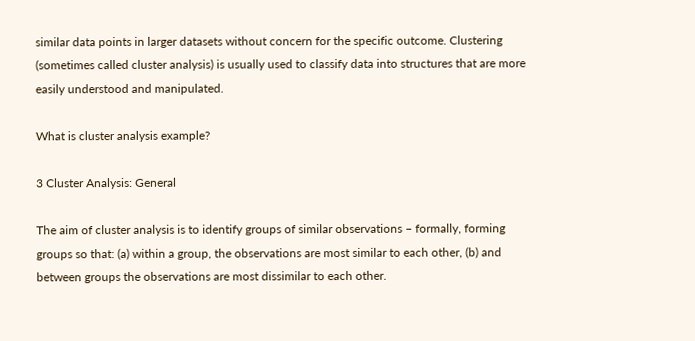similar data points in larger datasets without concern for the specific outcome. Clustering (sometimes called cluster analysis) is usually used to classify data into structures that are more easily understood and manipulated.

What is cluster analysis example?

3 Cluster Analysis: General

The aim of cluster analysis is to identify groups of similar observations – formally, forming groups so that: (a) within a group, the observations are most similar to each other, (b) and between groups the observations are most dissimilar to each other.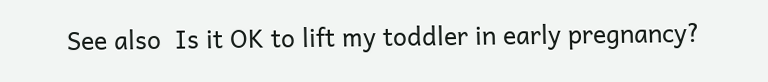See also  Is it OK to lift my toddler in early pregnancy?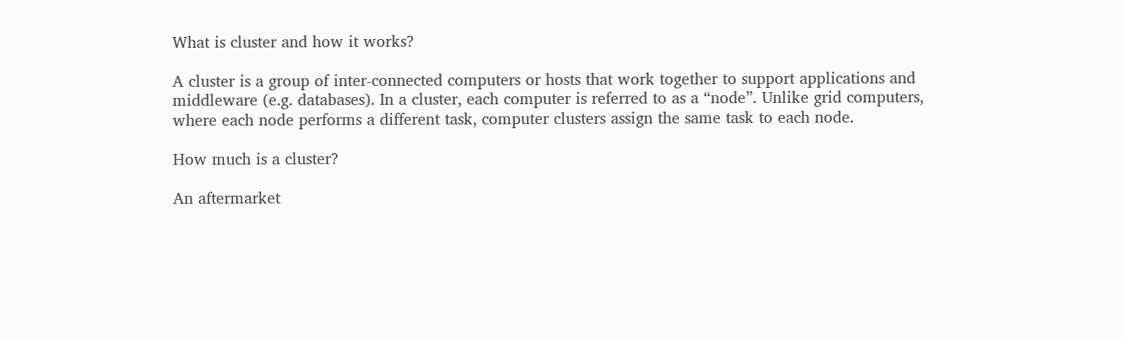What is cluster and how it works?

A cluster is a group of inter-connected computers or hosts that work together to support applications and middleware (e.g. databases). In a cluster, each computer is referred to as a “node”. Unlike grid computers, where each node performs a different task, computer clusters assign the same task to each node.

How much is a cluster?

An aftermarket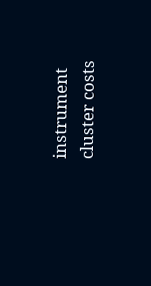instrument cluster costs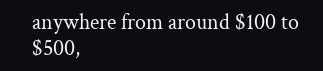anywhere from around $100 to $500,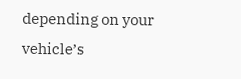depending on your vehicle’s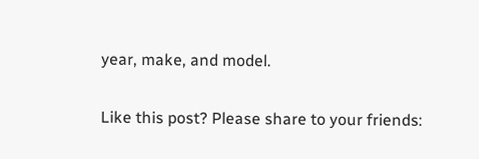year, make, and model.

Like this post? Please share to your friends: